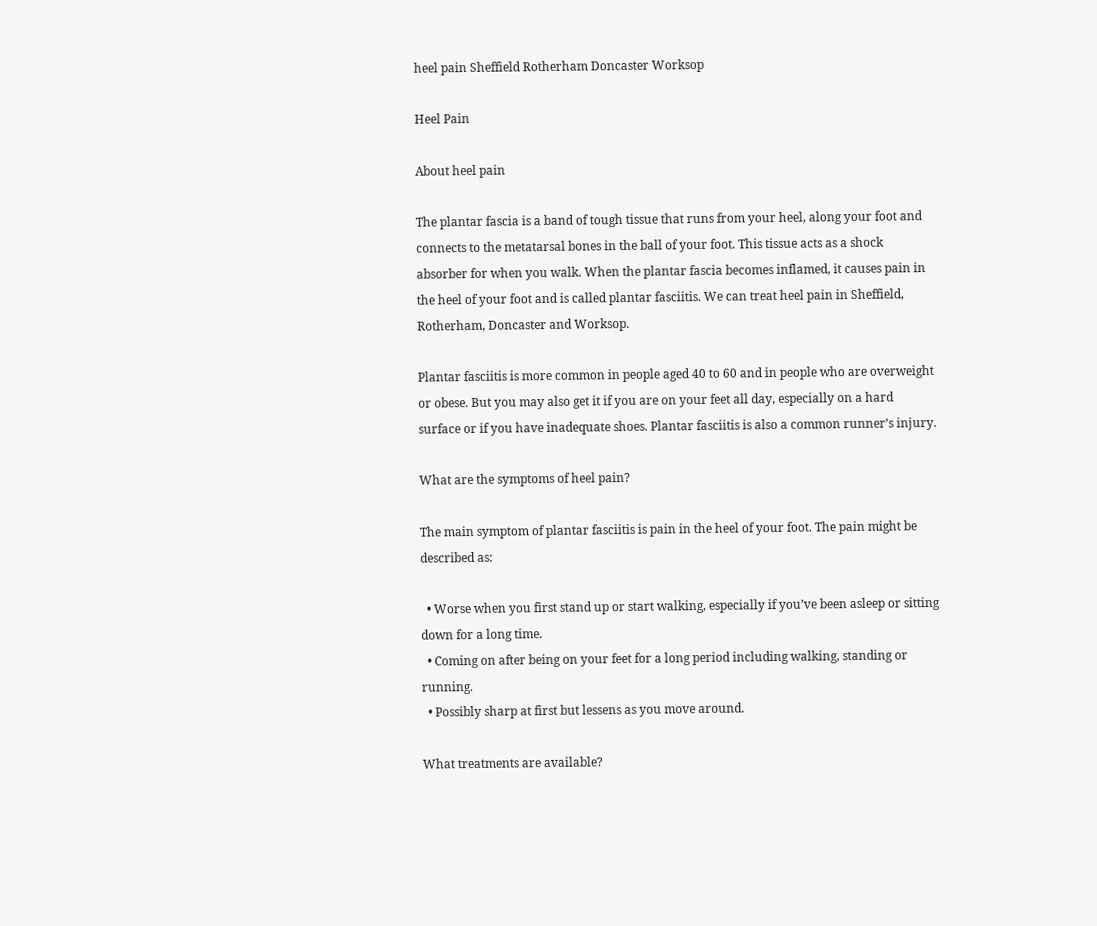heel pain Sheffield Rotherham Doncaster Worksop

Heel Pain

About heel pain

The plantar fascia is a band of tough tissue that runs from your heel, along your foot and connects to the metatarsal bones in the ball of your foot. This tissue acts as a shock absorber for when you walk. When the plantar fascia becomes inflamed, it causes pain in the heel of your foot and is called plantar fasciitis. We can treat heel pain in Sheffield, Rotherham, Doncaster and Worksop.

Plantar fasciitis is more common in people aged 40 to 60 and in people who are overweight or obese. But you may also get it if you are on your feet all day, especially on a hard surface or if you have inadequate shoes. Plantar fasciitis is also a common runner’s injury.

What are the symptoms of heel pain?

The main symptom of plantar fasciitis is pain in the heel of your foot. The pain might be described as:

  • Worse when you first stand up or start walking, especially if you’ve been asleep or sitting down for a long time.
  • Coming on after being on your feet for a long period including walking, standing or running.
  • Possibly sharp at first but lessens as you move around.

What treatments are available?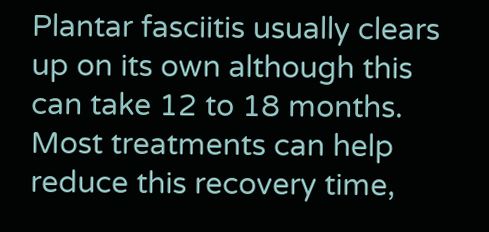Plantar fasciitis usually clears up on its own although this can take 12 to 18 months. Most treatments can help reduce this recovery time,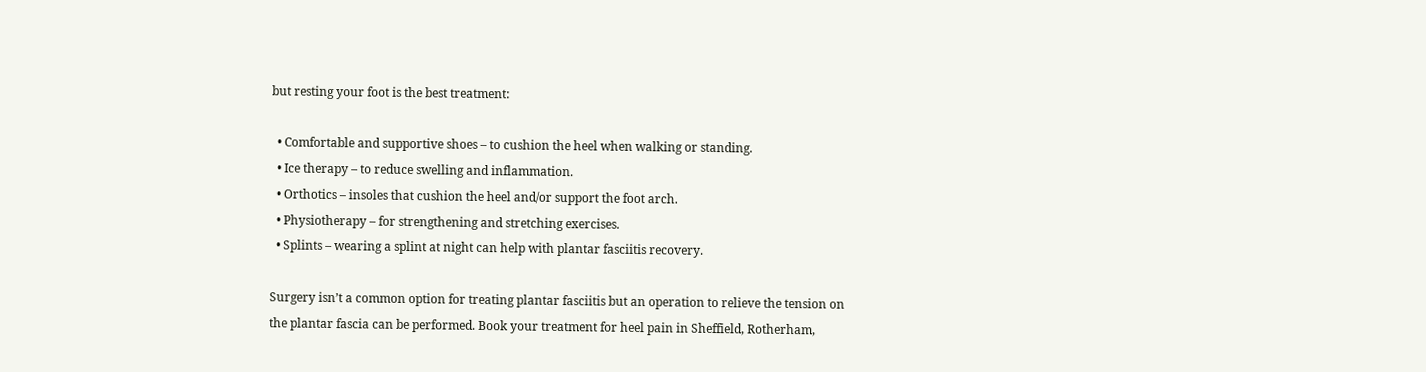but resting your foot is the best treatment:

  • Comfortable and supportive shoes – to cushion the heel when walking or standing.
  • Ice therapy – to reduce swelling and inflammation.
  • Orthotics – insoles that cushion the heel and/or support the foot arch.
  • Physiotherapy – for strengthening and stretching exercises.
  • Splints – wearing a splint at night can help with plantar fasciitis recovery.

Surgery isn’t a common option for treating plantar fasciitis but an operation to relieve the tension on the plantar fascia can be performed. Book your treatment for heel pain in Sheffield, Rotherham,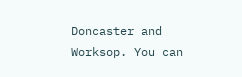Doncaster and Worksop. You can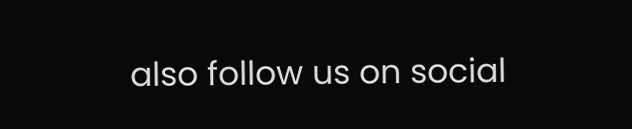also follow us on social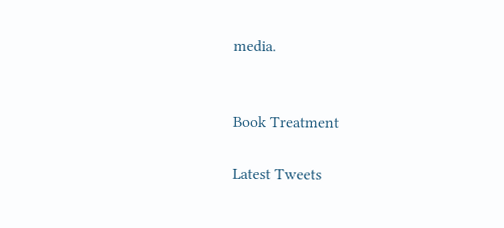media.


Book Treatment

Latest Tweets